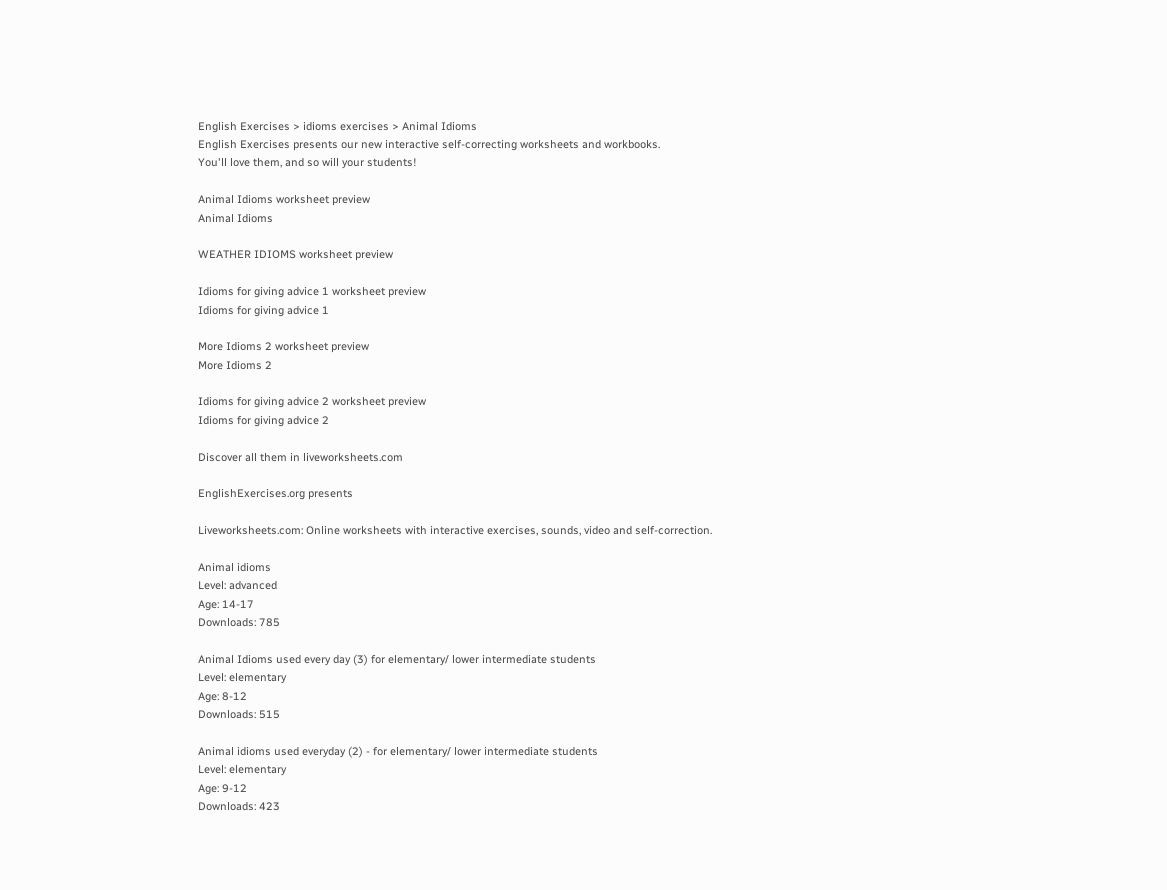English Exercises > idioms exercises > Animal Idioms
English Exercises presents our new interactive self-correcting worksheets and workbooks.
You'll love them, and so will your students!

Animal Idioms worksheet preview
Animal Idioms

WEATHER IDIOMS worksheet preview

Idioms for giving advice 1 worksheet preview
Idioms for giving advice 1

More Idioms 2 worksheet preview
More Idioms 2

Idioms for giving advice 2 worksheet preview
Idioms for giving advice 2

Discover all them in liveworksheets.com

EnglishExercises.org presents

Liveworksheets.com: Online worksheets with interactive exercises, sounds, video and self-correction.

Animal idioms
Level: advanced
Age: 14-17
Downloads: 785

Animal Idioms used every day (3) for elementary/ lower intermediate students
Level: elementary
Age: 8-12
Downloads: 515

Animal idioms used everyday (2) - for elementary/ lower intermediate students
Level: elementary
Age: 9-12
Downloads: 423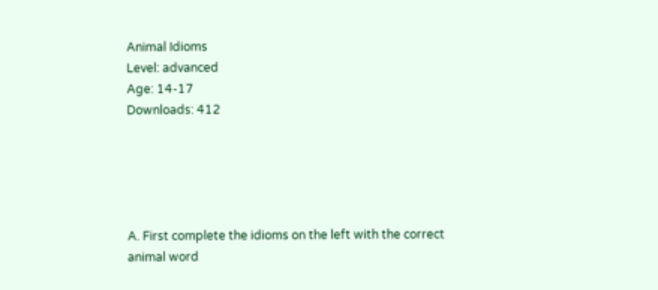Animal Idioms
Level: advanced
Age: 14-17
Downloads: 412





A. First complete the idioms on the left with the correct animal word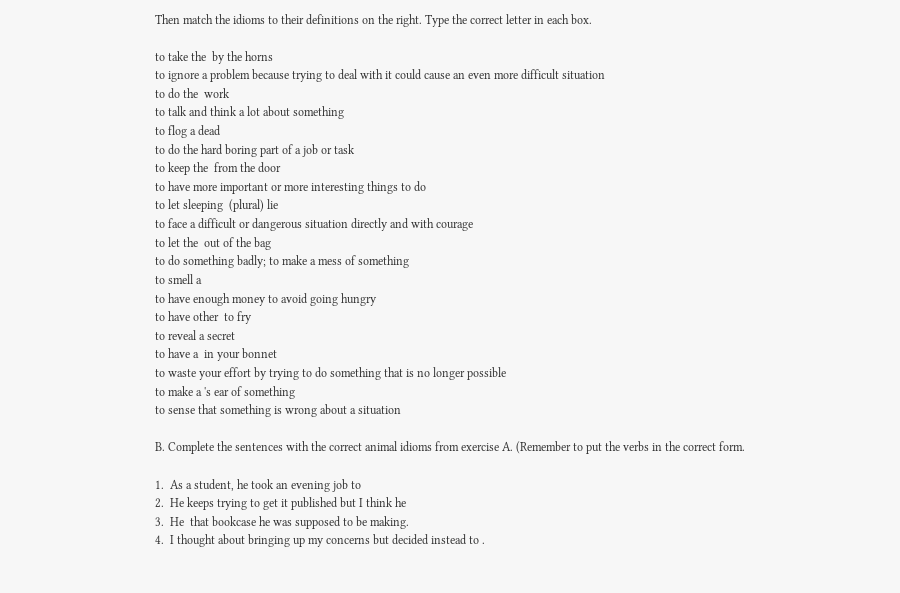Then match the idioms to their definitions on the right. Type the correct letter in each box.

to take the  by the horns
to ignore a problem because trying to deal with it could cause an even more difficult situation
to do the  work
to talk and think a lot about something
to flog a dead
to do the hard boring part of a job or task
to keep the  from the door
to have more important or more interesting things to do
to let sleeping  (plural) lie
to face a difficult or dangerous situation directly and with courage
to let the  out of the bag
to do something badly; to make a mess of something
to smell a
to have enough money to avoid going hungry
to have other  to fry
to reveal a secret
to have a  in your bonnet
to waste your effort by trying to do something that is no longer possible
to make a 's ear of something
to sense that something is wrong about a situation

B. Complete the sentences with the correct animal idioms from exercise A. (Remember to put the verbs in the correct form.

1.  As a student, he took an evening job to
2.  He keeps trying to get it published but I think he
3.  He  that bookcase he was supposed to be making.
4.  I thought about bringing up my concerns but decided instead to .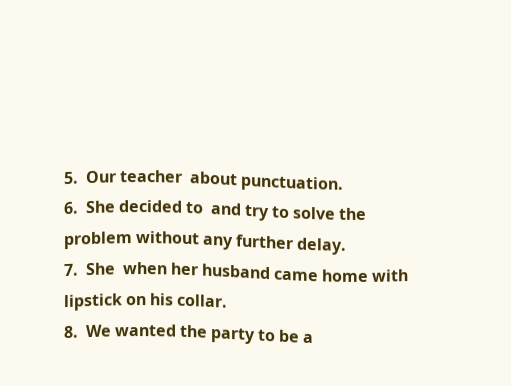5.  Our teacher  about punctuation.
6.  She decided to  and try to solve the problem without any further delay.
7.  She  when her husband came home with lipstick on his collar.
8.  We wanted the party to be a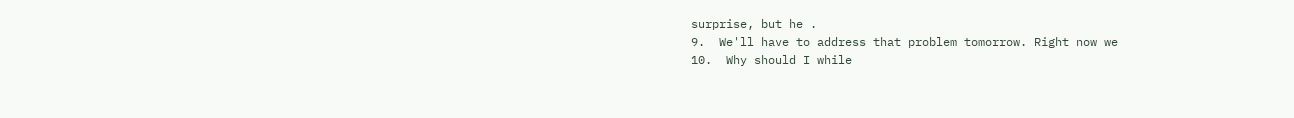surprise, but he .
9.  We'll have to address that problem tomorrow. Right now we
10.  Why should I while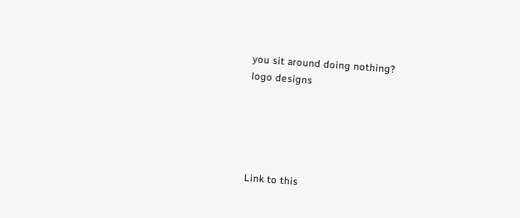you sit around doing nothing?
logo designs





Link to this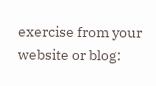exercise from your website or blog: